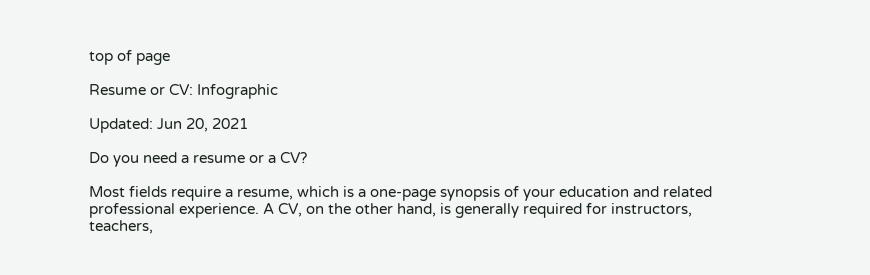top of page

Resume or CV: Infographic

Updated: Jun 20, 2021

Do you need a resume or a CV?

Most fields require a resume, which is a one-page synopsis of your education and related professional experience. A CV, on the other hand, is generally required for instructors, teachers,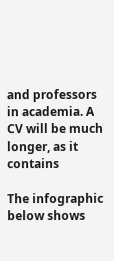and professors in academia. A CV will be much longer, as it contains

The infographic below shows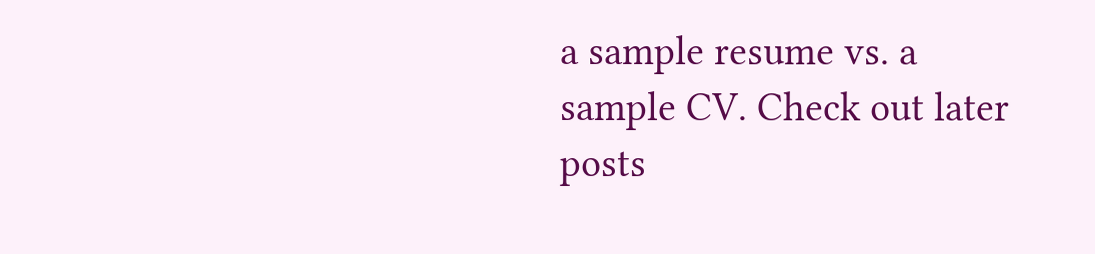a sample resume vs. a sample CV. Check out later posts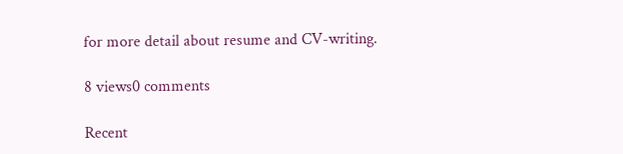for more detail about resume and CV-writing.

8 views0 comments

Recent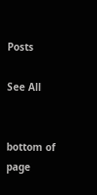Posts

See All


bottom of page